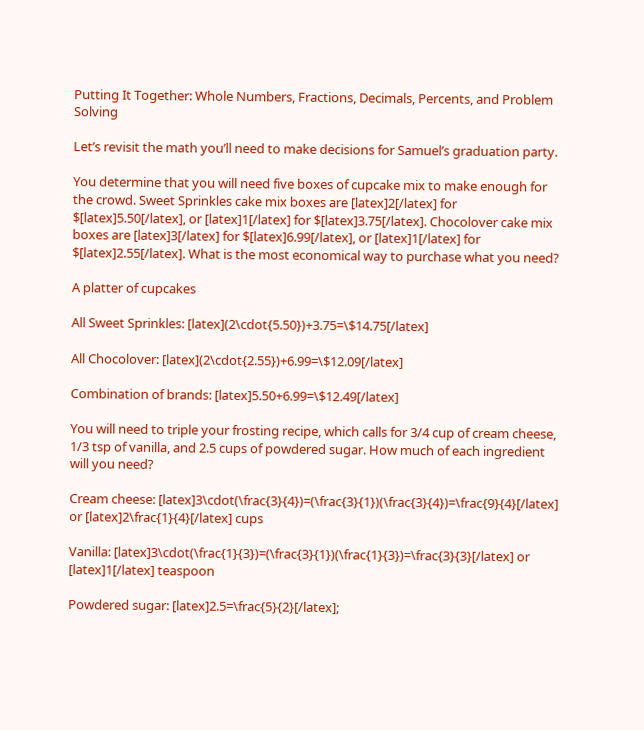Putting It Together: Whole Numbers, Fractions, Decimals, Percents, and Problem Solving

Let’s revisit the math you’ll need to make decisions for Samuel’s graduation party.

You determine that you will need five boxes of cupcake mix to make enough for the crowd. Sweet Sprinkles cake mix boxes are [latex]2[/latex] for $[latex]5.50[/latex], or [latex]1[/latex] for $[latex]3.75[/latex]. Chocolover cake mix boxes are [latex]3[/latex] for $[latex]6.99[/latex], or [latex]1[/latex] for $[latex]2.55[/latex]. What is the most economical way to purchase what you need?

A platter of cupcakes

All Sweet Sprinkles: [latex](2\cdot{5.50})+3.75=\$14.75[/latex]

All Chocolover: [latex](2\cdot{2.55})+6.99=\$12.09[/latex]

Combination of brands: [latex]5.50+6.99=\$12.49[/latex]

You will need to triple your frosting recipe, which calls for 3/4 cup of cream cheese, 1/3 tsp of vanilla, and 2.5 cups of powdered sugar. How much of each ingredient will you need?

Cream cheese: [latex]3\cdot(\frac{3}{4})=(\frac{3}{1})(\frac{3}{4})=\frac{9}{4}[/latex] or [latex]2\frac{1}{4}[/latex] cups

Vanilla: [latex]3\cdot(\frac{1}{3})=(\frac{3}{1})(\frac{1}{3})=\frac{3}{3}[/latex] or [latex]1[/latex] teaspoon

Powdered sugar: [latex]2.5=\frac{5}{2}[/latex];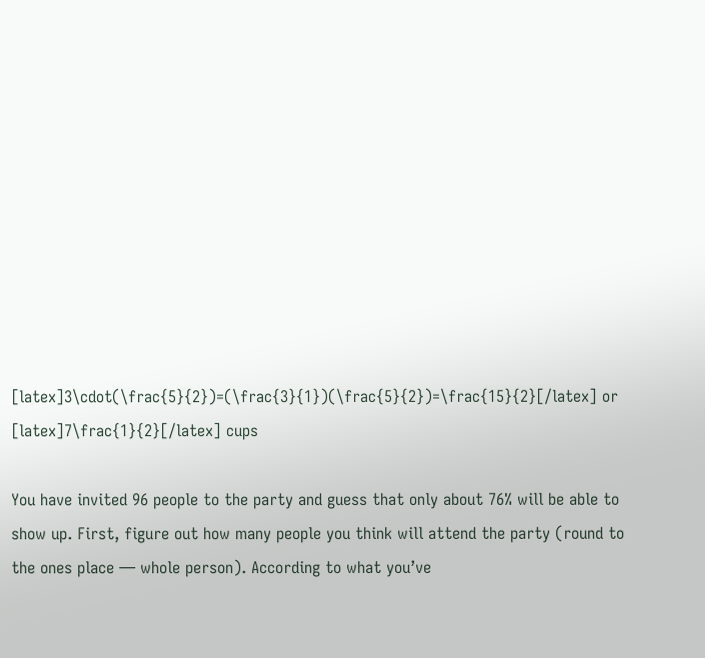[latex]3\cdot(\frac{5}{2})=(\frac{3}{1})(\frac{5}{2})=\frac{15}{2}[/latex] or [latex]7\frac{1}{2}[/latex] cups

You have invited 96 people to the party and guess that only about 76% will be able to show up. First, figure out how many people you think will attend the party (round to the ones place — whole person). According to what you’ve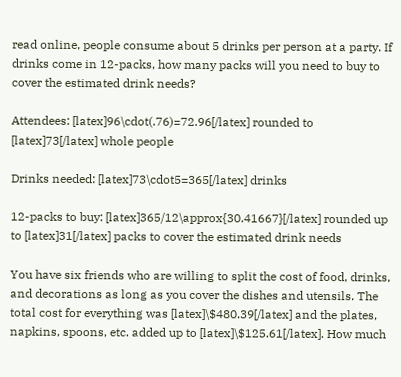read online, people consume about 5 drinks per person at a party. If drinks come in 12-packs, how many packs will you need to buy to cover the estimated drink needs?

Attendees: [latex]96\cdot(.76)=72.96[/latex] rounded to [latex]73[/latex] whole people

Drinks needed: [latex]73\cdot5=365[/latex] drinks

12-packs to buy: [latex]365/12\approx{30.41667}[/latex] rounded up to [latex]31[/latex] packs to cover the estimated drink needs

You have six friends who are willing to split the cost of food, drinks, and decorations as long as you cover the dishes and utensils. The total cost for everything was [latex]\$480.39[/latex] and the plates, napkins, spoons, etc. added up to [latex]\$125.61[/latex]. How much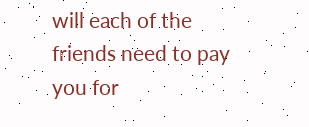will each of the friends need to pay you for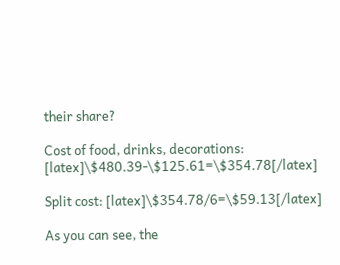their share?

Cost of food, drinks, decorations: [latex]\$480.39-\$125.61=\$354.78[/latex]

Split cost: [latex]\$354.78/6=\$59.13[/latex]

As you can see, the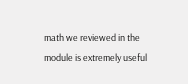math we reviewed in the module is extremely useful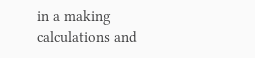in a making calculations and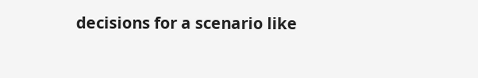decisions for a scenario like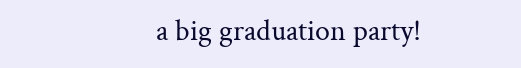a big graduation party!